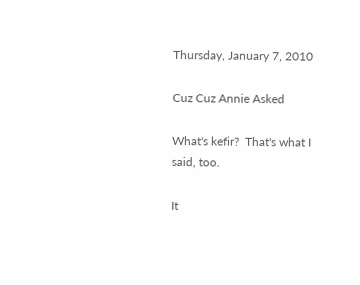Thursday, January 7, 2010

Cuz Cuz Annie Asked

What's kefir?  That's what I said, too.

It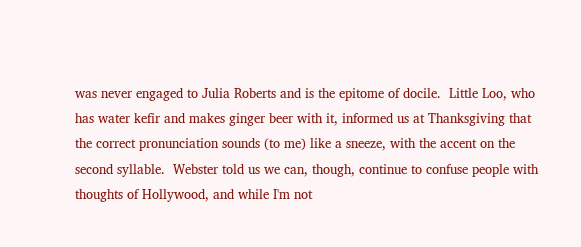was never engaged to Julia Roberts and is the epitome of docile.  Little Loo, who has water kefir and makes ginger beer with it, informed us at Thanksgiving that the correct pronunciation sounds (to me) like a sneeze, with the accent on the second syllable.  Webster told us we can, though, continue to confuse people with thoughts of Hollywood, and while I'm not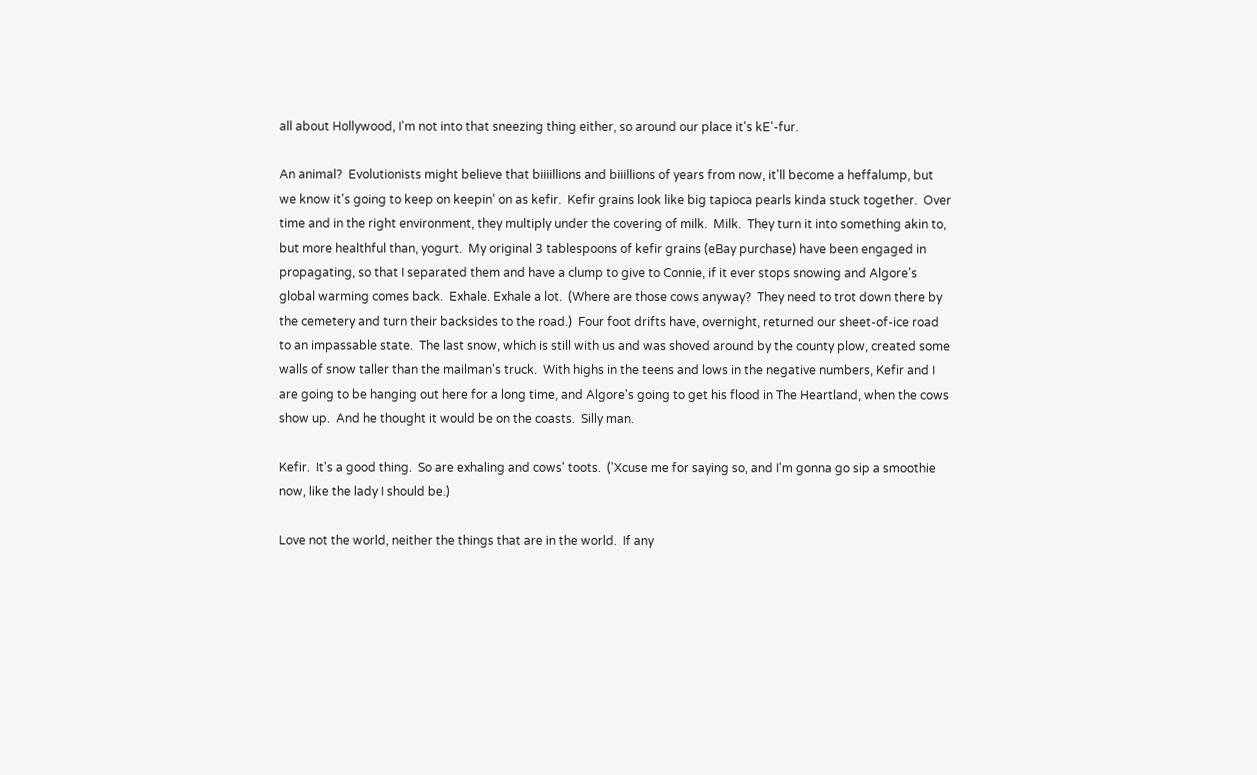all about Hollywood, I'm not into that sneezing thing either, so around our place it's kE'-fur.

An animal?  Evolutionists might believe that biiiillions and biiillions of years from now, it'll become a heffalump, but we know it's going to keep on keepin' on as kefir.  Kefir grains look like big tapioca pearls kinda stuck together.  Over time and in the right environment, they multiply under the covering of milk.  Milk.  They turn it into something akin to, but more healthful than, yogurt.  My original 3 tablespoons of kefir grains (eBay purchase) have been engaged in propagating, so that I separated them and have a clump to give to Connie, if it ever stops snowing and Algore's global warming comes back.  Exhale. Exhale a lot.  (Where are those cows anyway?  They need to trot down there by the cemetery and turn their backsides to the road.)  Four foot drifts have, overnight, returned our sheet-of-ice road to an impassable state.  The last snow, which is still with us and was shoved around by the county plow, created some walls of snow taller than the mailman's truck.  With highs in the teens and lows in the negative numbers, Kefir and I are going to be hanging out here for a long time, and Algore's going to get his flood in The Heartland, when the cows show up.  And he thought it would be on the coasts.  Silly man.

Kefir.  It's a good thing.  So are exhaling and cows' toots.  ('Xcuse me for saying so, and I'm gonna go sip a smoothie now, like the lady I should be.)

Love not the world, neither the things that are in the world.  If any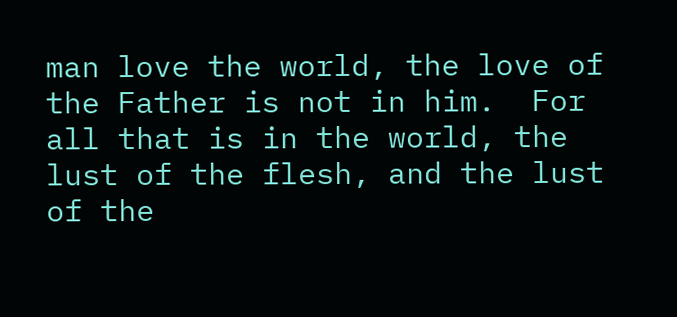man love the world, the love of the Father is not in him.  For all that is in the world, the lust of the flesh, and the lust of the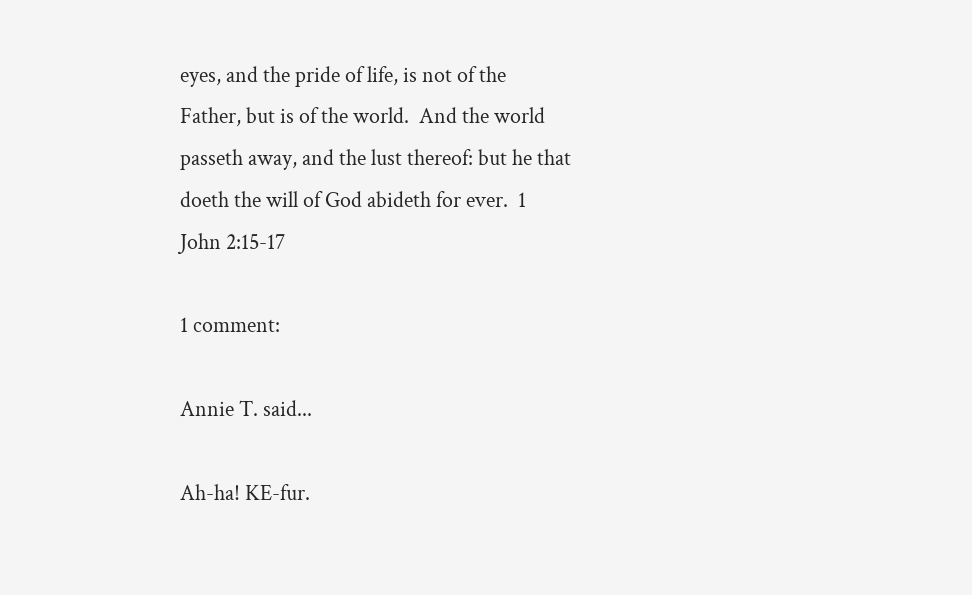eyes, and the pride of life, is not of the Father, but is of the world.  And the world passeth away, and the lust thereof: but he that doeth the will of God abideth for ever.  1 John 2:15-17

1 comment:

Annie T. said...

Ah-ha! KE-fur.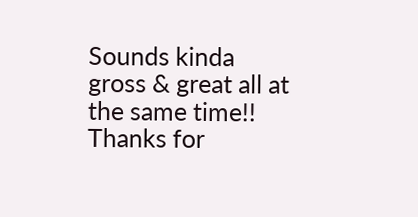Sounds kinda gross & great all at the same time!! Thanks for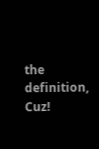the definition, Cuz!